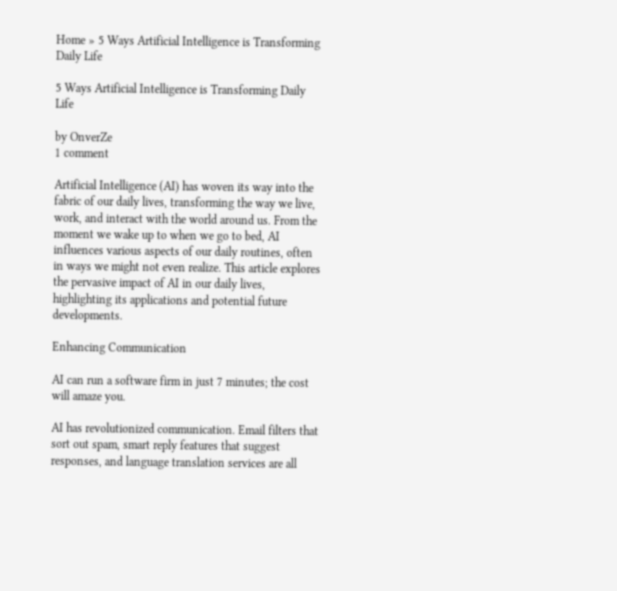Home » 5 Ways Artificial Intelligence is Transforming Daily Life

5 Ways Artificial Intelligence is Transforming Daily Life

by OnverZe
1 comment

Artificial Intelligence (AI) has woven its way into the fabric of our daily lives, transforming the way we live, work, and interact with the world around us. From the moment we wake up to when we go to bed, AI influences various aspects of our daily routines, often in ways we might not even realize. This article explores the pervasive impact of AI in our daily lives, highlighting its applications and potential future developments.

Enhancing Communication

AI can run a software firm in just 7 minutes; the cost will amaze you.

AI has revolutionized communication. Email filters that sort out spam, smart reply features that suggest responses, and language translation services are all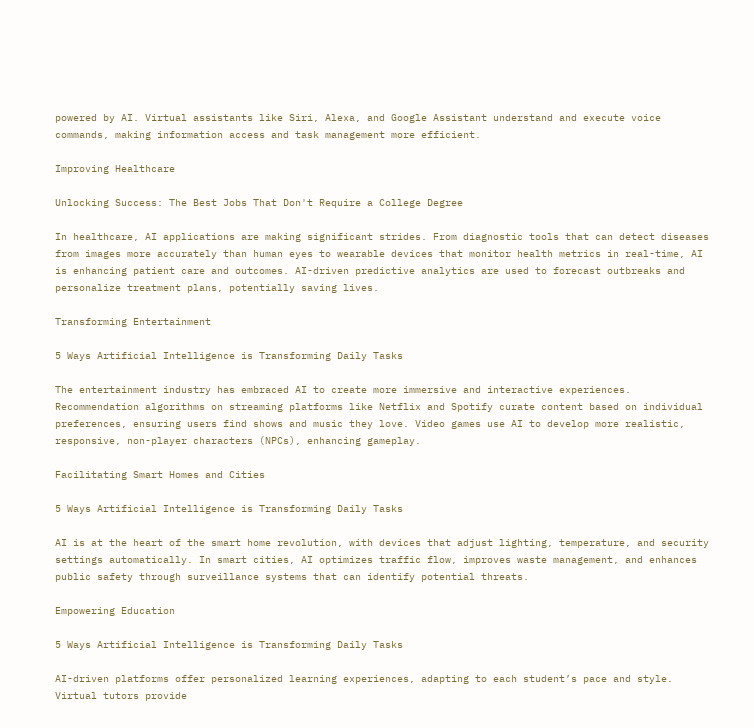powered by AI. Virtual assistants like Siri, Alexa, and Google Assistant understand and execute voice commands, making information access and task management more efficient.

Improving Healthcare

Unlocking Success: The Best Jobs That Don't Require a College Degree

In healthcare, AI applications are making significant strides. From diagnostic tools that can detect diseases from images more accurately than human eyes to wearable devices that monitor health metrics in real-time, AI is enhancing patient care and outcomes. AI-driven predictive analytics are used to forecast outbreaks and personalize treatment plans, potentially saving lives.

Transforming Entertainment

5 Ways Artificial Intelligence is Transforming Daily Tasks

The entertainment industry has embraced AI to create more immersive and interactive experiences. Recommendation algorithms on streaming platforms like Netflix and Spotify curate content based on individual preferences, ensuring users find shows and music they love. Video games use AI to develop more realistic, responsive, non-player characters (NPCs), enhancing gameplay.

Facilitating Smart Homes and Cities

5 Ways Artificial Intelligence is Transforming Daily Tasks

AI is at the heart of the smart home revolution, with devices that adjust lighting, temperature, and security settings automatically. In smart cities, AI optimizes traffic flow, improves waste management, and enhances public safety through surveillance systems that can identify potential threats.

Empowering Education

5 Ways Artificial Intelligence is Transforming Daily Tasks

AI-driven platforms offer personalized learning experiences, adapting to each student’s pace and style. Virtual tutors provide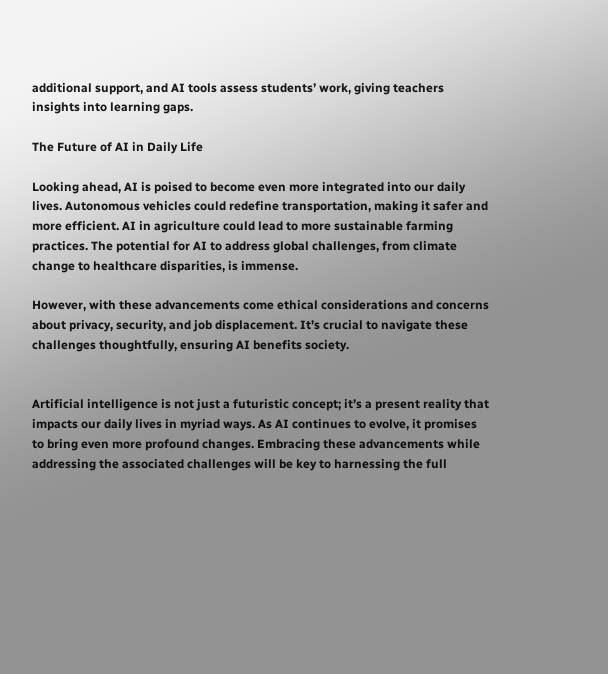additional support, and AI tools assess students’ work, giving teachers insights into learning gaps.

The Future of AI in Daily Life

Looking ahead, AI is poised to become even more integrated into our daily lives. Autonomous vehicles could redefine transportation, making it safer and more efficient. AI in agriculture could lead to more sustainable farming practices. The potential for AI to address global challenges, from climate change to healthcare disparities, is immense.

However, with these advancements come ethical considerations and concerns about privacy, security, and job displacement. It’s crucial to navigate these challenges thoughtfully, ensuring AI benefits society.


Artificial intelligence is not just a futuristic concept; it’s a present reality that impacts our daily lives in myriad ways. As AI continues to evolve, it promises to bring even more profound changes. Embracing these advancements while addressing the associated challenges will be key to harnessing the full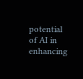potential of AI in enhancing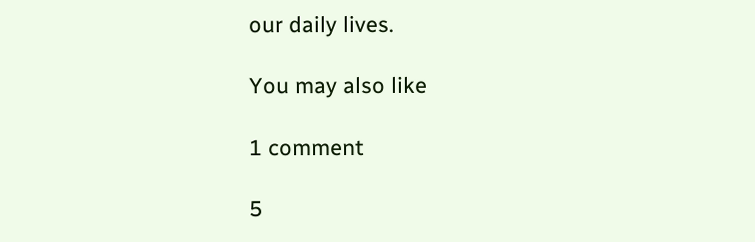our daily lives.

You may also like

1 comment

5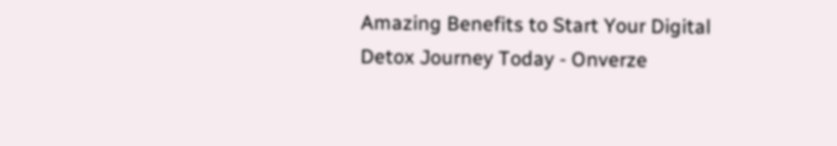Amazing Benefits to Start Your Digital Detox Journey Today - Onverze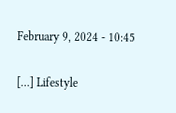February 9, 2024 - 10:45

[…] Lifestyle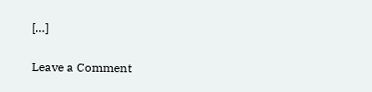[…]


Leave a Comment